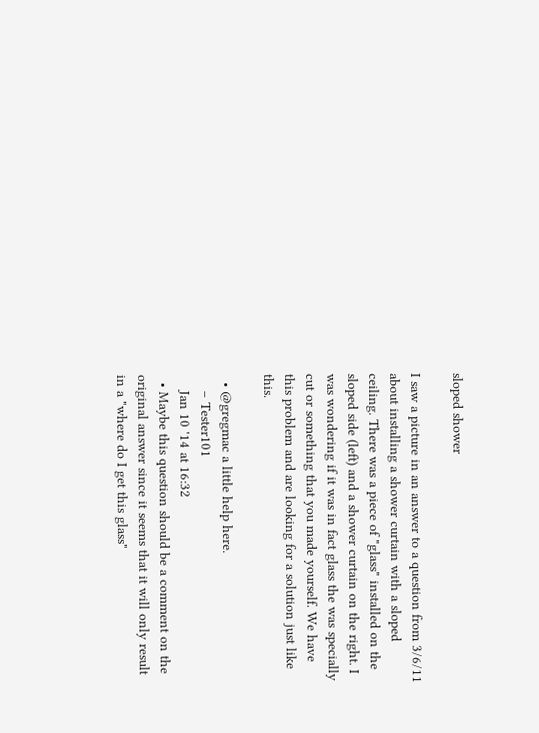sloped shower

I saw a picture in an answer to a question from 3/6/11 about installing a shower curtain with a sloped ceiling. There was a piece of "glass" installed on the sloped side (left) and a shower curtain on the right. I was wondering if it was in fact glass the was specially cut or something that you made yourself. We have this problem and are looking for a solution just like this.

  • @gregmac a little help here.
    – Tester101
    Jan 10 '14 at 16:32
  • Maybe this question should be a comment on the original answer since it seems that it will only result in a "where do I get this glass"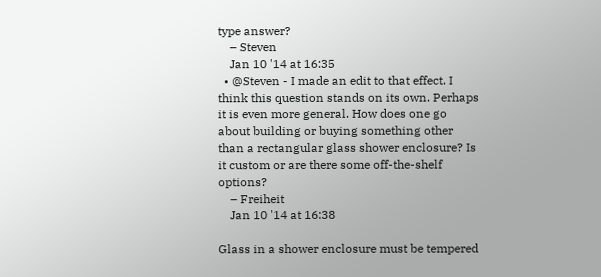type answer?
    – Steven
    Jan 10 '14 at 16:35
  • @Steven - I made an edit to that effect. I think this question stands on its own. Perhaps it is even more general. How does one go about building or buying something other than a rectangular glass shower enclosure? Is it custom or are there some off-the-shelf options?
    – Freiheit
    Jan 10 '14 at 16:38

Glass in a shower enclosure must be tempered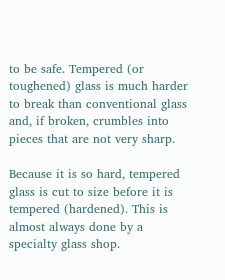to be safe. Tempered (or toughened) glass is much harder to break than conventional glass and, if broken, crumbles into pieces that are not very sharp.

Because it is so hard, tempered glass is cut to size before it is tempered (hardened). This is almost always done by a specialty glass shop.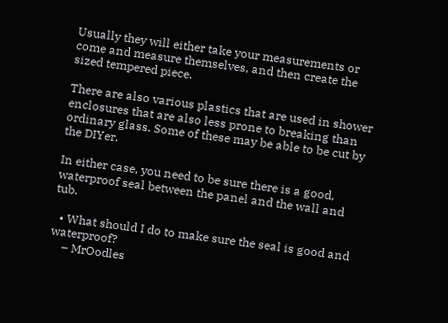Usually they will either take your measurements or come and measure themselves, and then create the sized tempered piece.

There are also various plastics that are used in shower enclosures that are also less prone to breaking than ordinary glass. Some of these may be able to be cut by the DIYer.

In either case, you need to be sure there is a good, waterproof seal between the panel and the wall and tub.

  • What should I do to make sure the seal is good and waterproof?
    – MrOodles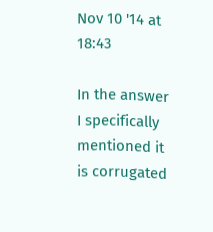Nov 10 '14 at 18:43

In the answer I specifically mentioned it is corrugated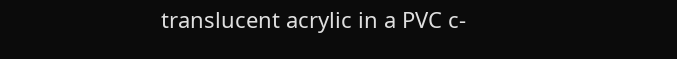translucent acrylic in a PVC c-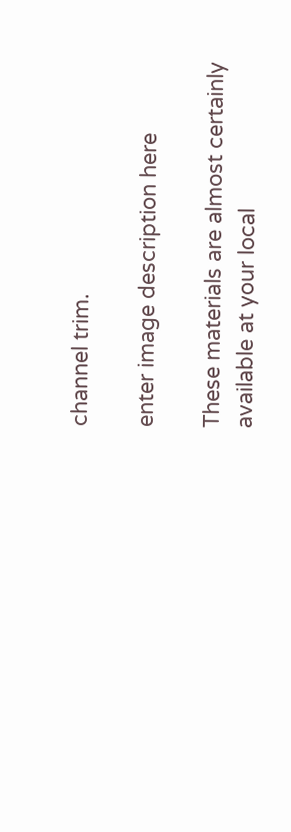channel trim.

enter image description here

These materials are almost certainly available at your local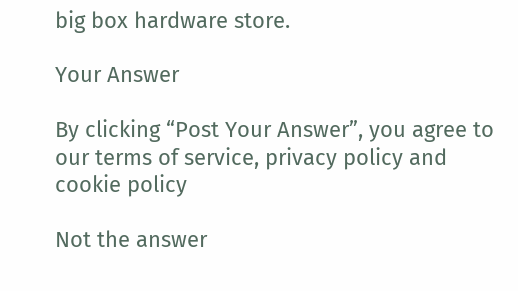big box hardware store.

Your Answer

By clicking “Post Your Answer”, you agree to our terms of service, privacy policy and cookie policy

Not the answer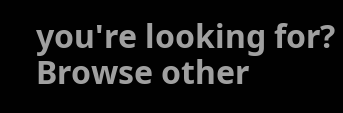you're looking for? Browse other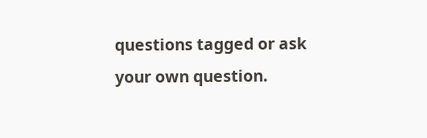questions tagged or ask your own question.